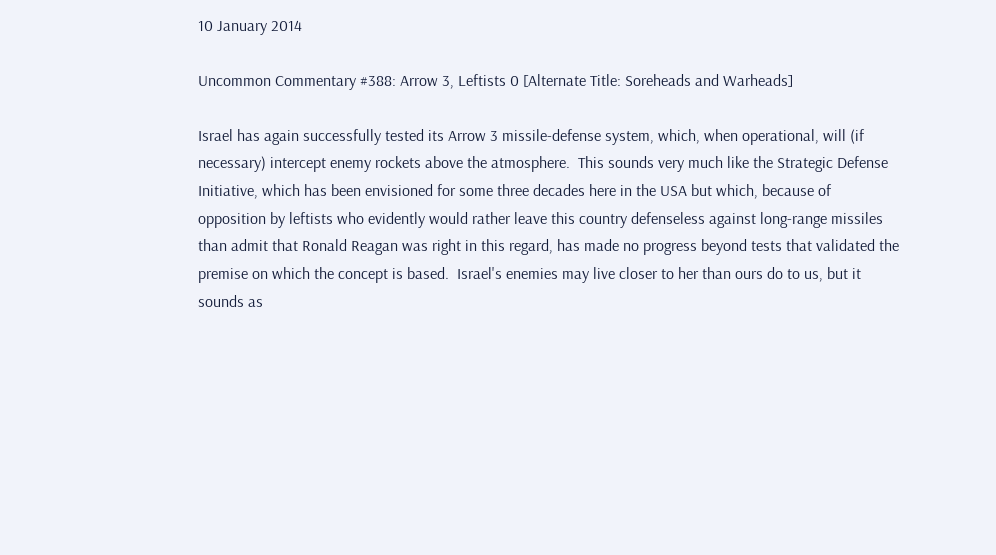10 January 2014

Uncommon Commentary #388: Arrow 3, Leftists 0 [Alternate Title: Soreheads and Warheads]

Israel has again successfully tested its Arrow 3 missile-defense system, which, when operational, will (if necessary) intercept enemy rockets above the atmosphere.  This sounds very much like the Strategic Defense Initiative, which has been envisioned for some three decades here in the USA but which, because of opposition by leftists who evidently would rather leave this country defenseless against long-range missiles than admit that Ronald Reagan was right in this regard, has made no progress beyond tests that validated the premise on which the concept is based.  Israel's enemies may live closer to her than ours do to us, but it sounds as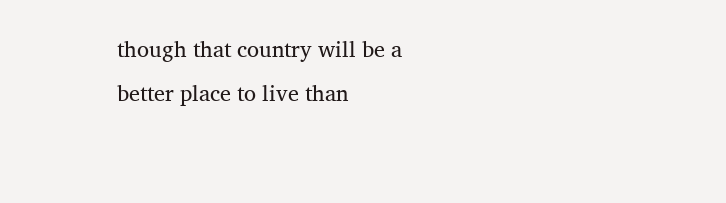though that country will be a better place to live than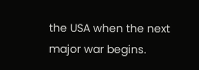the USA when the next major war begins.